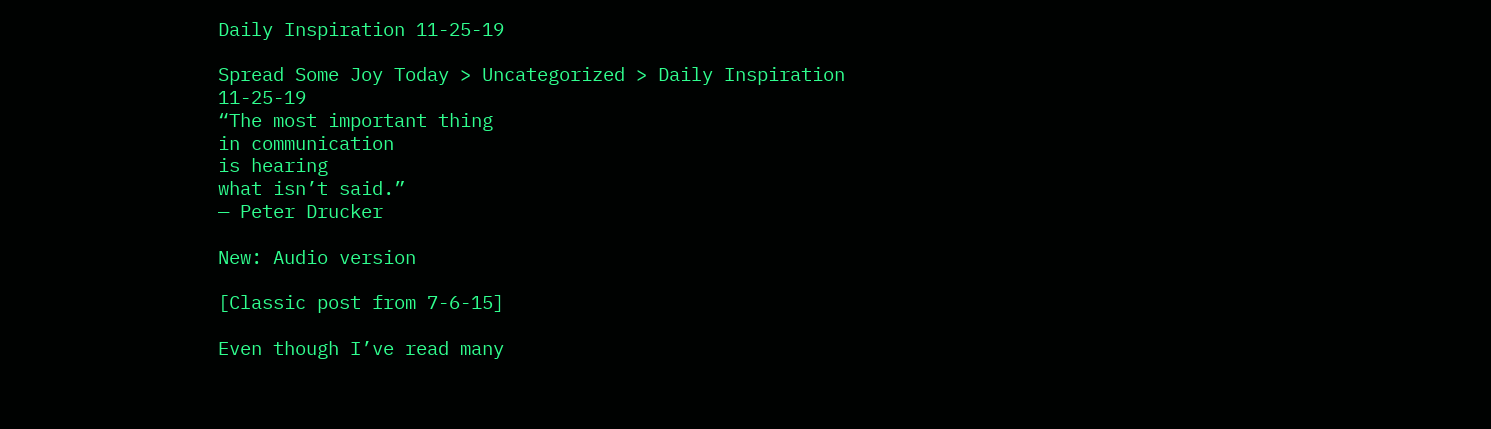Daily Inspiration 11-25-19

Spread Some Joy Today > Uncategorized > Daily Inspiration 11-25-19
“The most important thing
in communication
is hearing
what isn’t said.”
— Peter Drucker

New: Audio version

[Classic post from 7-6-15]

Even though I’ve read many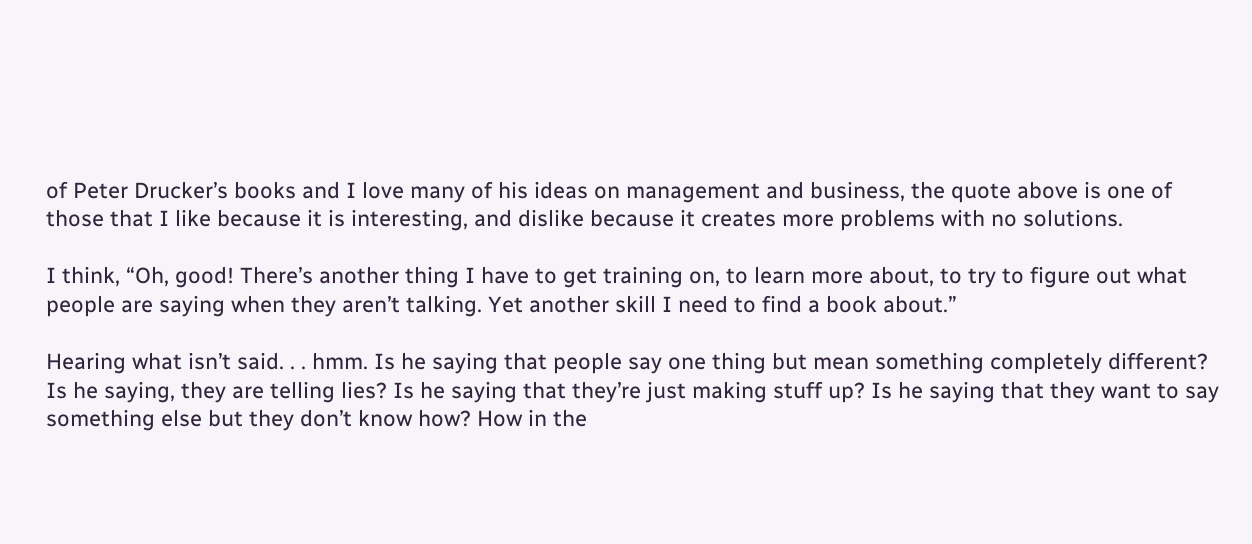of Peter Drucker’s books and I love many of his ideas on management and business, the quote above is one of those that I like because it is interesting, and dislike because it creates more problems with no solutions.

I think, “Oh, good! There’s another thing I have to get training on, to learn more about, to try to figure out what people are saying when they aren’t talking. Yet another skill I need to find a book about.”

Hearing what isn’t said. . . hmm. Is he saying that people say one thing but mean something completely different? Is he saying, they are telling lies? Is he saying that they’re just making stuff up? Is he saying that they want to say something else but they don’t know how? How in the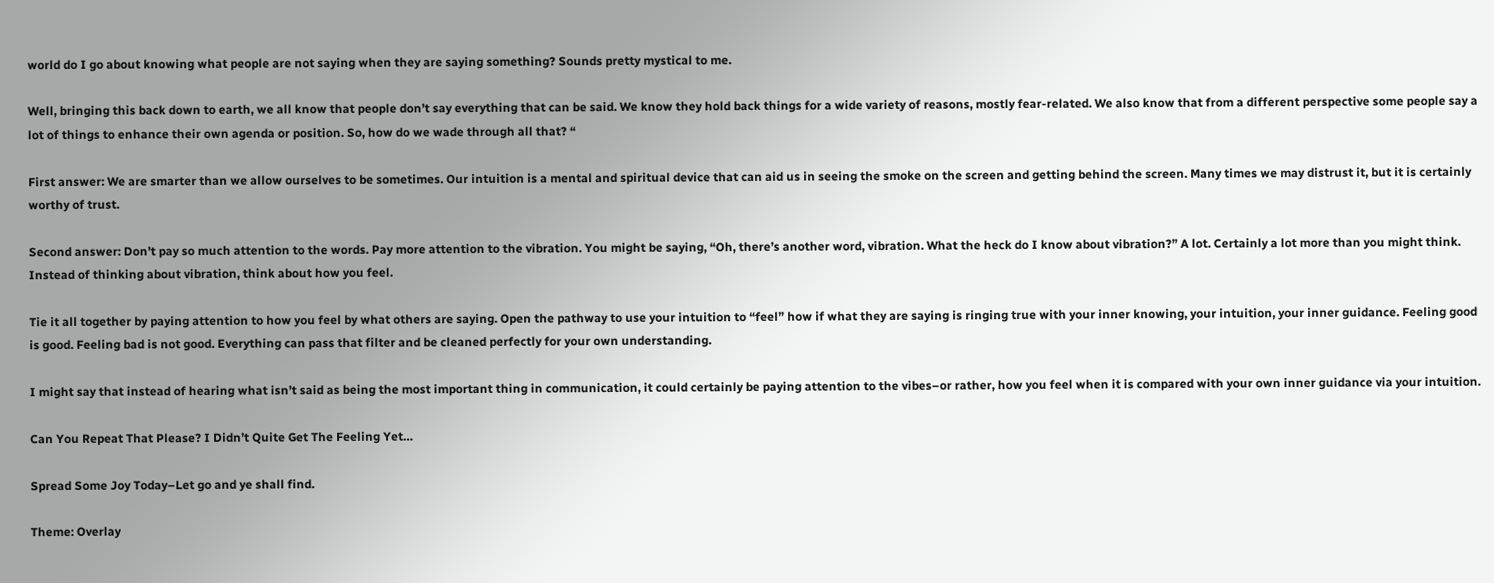world do I go about knowing what people are not saying when they are saying something? Sounds pretty mystical to me.

Well, bringing this back down to earth, we all know that people don’t say everything that can be said. We know they hold back things for a wide variety of reasons, mostly fear-related. We also know that from a different perspective some people say a lot of things to enhance their own agenda or position. So, how do we wade through all that? “

First answer: We are smarter than we allow ourselves to be sometimes. Our intuition is a mental and spiritual device that can aid us in seeing the smoke on the screen and getting behind the screen. Many times we may distrust it, but it is certainly worthy of trust.

Second answer: Don’t pay so much attention to the words. Pay more attention to the vibration. You might be saying, “Oh, there’s another word, vibration. What the heck do I know about vibration?” A lot. Certainly a lot more than you might think. Instead of thinking about vibration, think about how you feel.

Tie it all together by paying attention to how you feel by what others are saying. Open the pathway to use your intuition to “feel” how if what they are saying is ringing true with your inner knowing, your intuition, your inner guidance. Feeling good is good. Feeling bad is not good. Everything can pass that filter and be cleaned perfectly for your own understanding.

I might say that instead of hearing what isn’t said as being the most important thing in communication, it could certainly be paying attention to the vibes–or rather, how you feel when it is compared with your own inner guidance via your intuition.

Can You Repeat That Please? I Didn’t Quite Get The Feeling Yet…

Spread Some Joy Today–Let go and ye shall find.

Theme: Overlay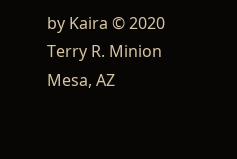by Kaira © 2020 Terry R. Minion
Mesa, AZ